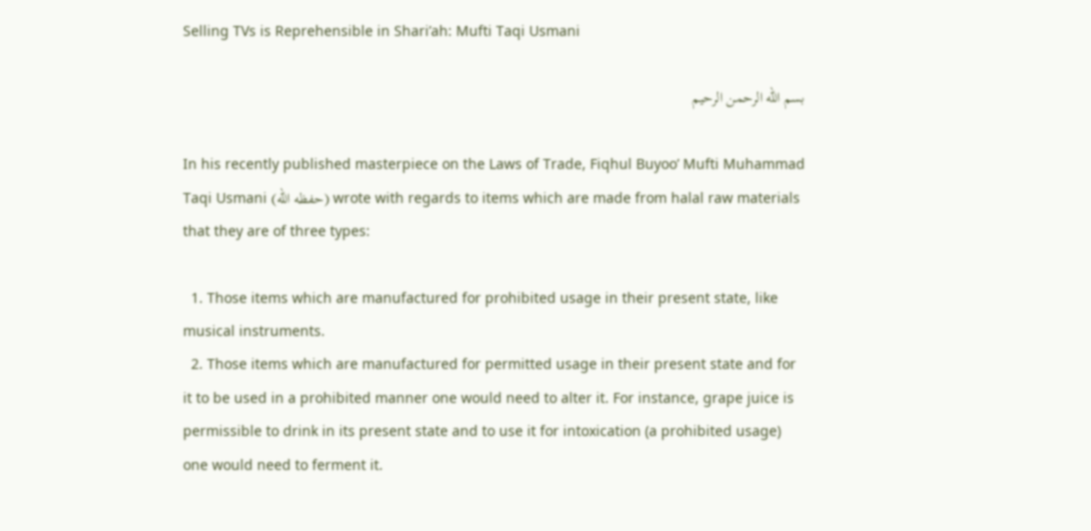Selling TVs is Reprehensible in Shari’ah: Mufti Taqi Usmani

بسم الله الرحمن الرحيم

In his recently published masterpiece on the Laws of Trade, Fiqhul Buyoo’ Mufti Muhammad Taqi Usmani (حفظه الله) wrote with regards to items which are made from halal raw materials that they are of three types:

  1. Those items which are manufactured for prohibited usage in their present state, like musical instruments.
  2. Those items which are manufactured for permitted usage in their present state and for it to be used in a prohibited manner one would need to alter it. For instance, grape juice is permissible to drink in its present state and to use it for intoxication (a prohibited usage) one would need to ferment it.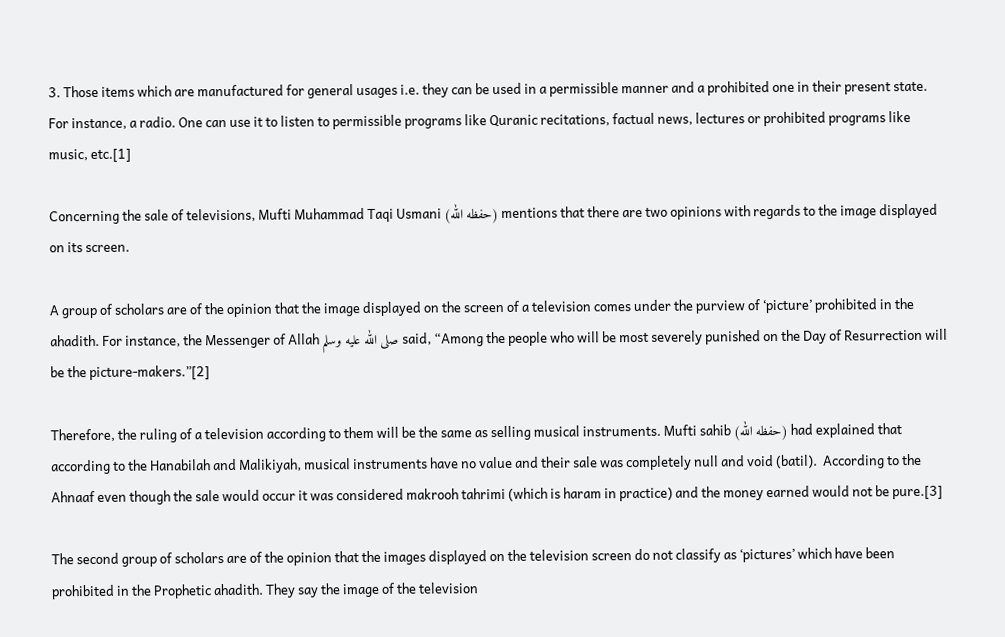3. Those items which are manufactured for general usages i.e. they can be used in a permissible manner and a prohibited one in their present state. For instance, a radio. One can use it to listen to permissible programs like Quranic recitations, factual news, lectures or prohibited programs like music, etc.[1]

Concerning the sale of televisions, Mufti Muhammad Taqi Usmani (حفظه الله) mentions that there are two opinions with regards to the image displayed on its screen.

A group of scholars are of the opinion that the image displayed on the screen of a television comes under the purview of ‘picture’ prohibited in the ahadith. For instance, the Messenger of Allah صلى الله عليه وسلم said, “Among the people who will be most severely punished on the Day of Resurrection will be the picture-makers.”[2]

Therefore, the ruling of a television according to them will be the same as selling musical instruments. Mufti sahib (حفظه الله) had explained that according to the Hanabilah and Malikiyah, musical instruments have no value and their sale was completely null and void (batil).  According to the Ahnaaf even though the sale would occur it was considered makrooh tahrimi (which is haram in practice) and the money earned would not be pure.[3]

The second group of scholars are of the opinion that the images displayed on the television screen do not classify as ‘pictures’ which have been prohibited in the Prophetic ahadith. They say the image of the television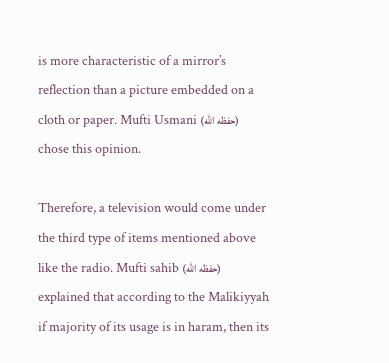is more characteristic of a mirror’s reflection than a picture embedded on a cloth or paper. Mufti Usmani (حفظه الله) chose this opinion.

Therefore, a television would come under the third type of items mentioned above like the radio. Mufti sahib (حفظه الله) explained that according to the Malikiyyah if majority of its usage is in haram, then its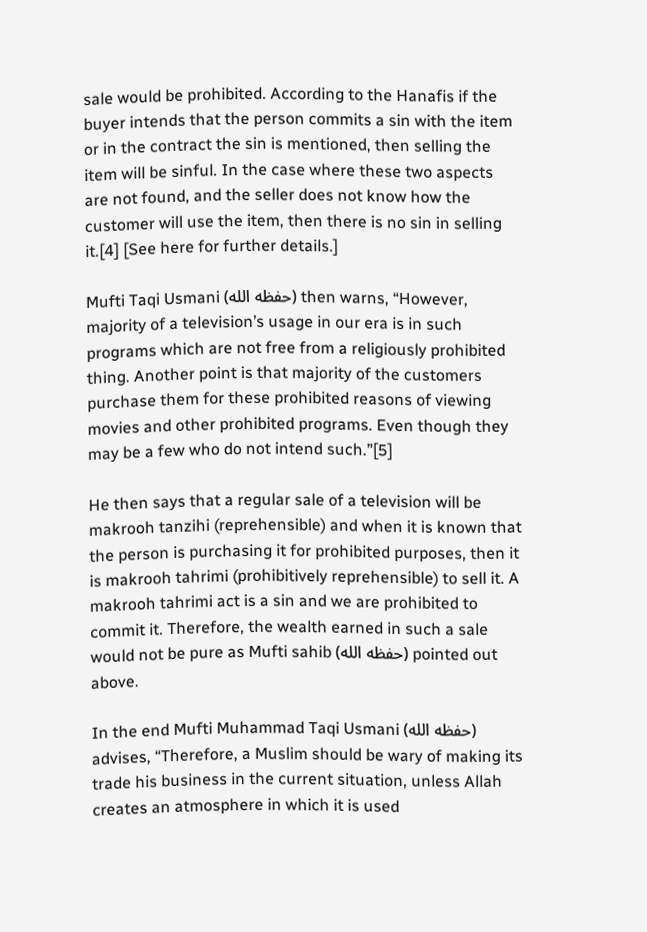sale would be prohibited. According to the Hanafis if the buyer intends that the person commits a sin with the item or in the contract the sin is mentioned, then selling the item will be sinful. In the case where these two aspects are not found, and the seller does not know how the customer will use the item, then there is no sin in selling it.[4] [See here for further details.]

Mufti Taqi Usmani (حفظه الله) then warns, “However, majority of a television’s usage in our era is in such programs which are not free from a religiously prohibited thing. Another point is that majority of the customers purchase them for these prohibited reasons of viewing movies and other prohibited programs. Even though they may be a few who do not intend such.”[5]

He then says that a regular sale of a television will be makrooh tanzihi (reprehensible) and when it is known that the person is purchasing it for prohibited purposes, then it is makrooh tahrimi (prohibitively reprehensible) to sell it. A makrooh tahrimi act is a sin and we are prohibited to commit it. Therefore, the wealth earned in such a sale would not be pure as Mufti sahib (حفظه الله) pointed out above.

In the end Mufti Muhammad Taqi Usmani (حفظه الله) advises, “Therefore, a Muslim should be wary of making its trade his business in the current situation, unless Allah creates an atmosphere in which it is used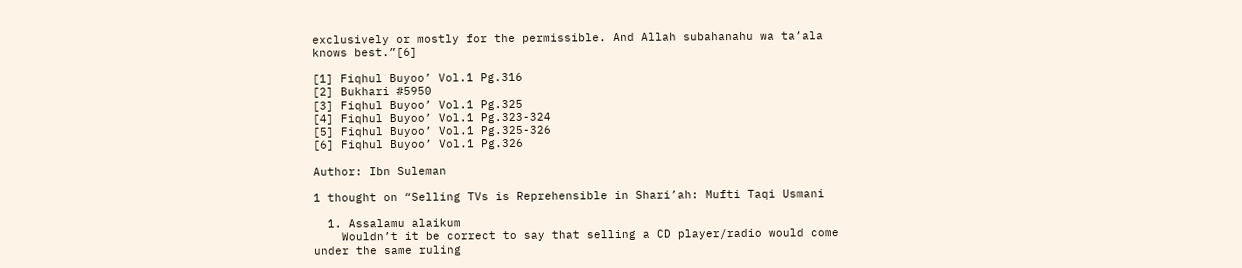exclusively or mostly for the permissible. And Allah subahanahu wa ta’ala knows best.”[6]

[1] Fiqhul Buyoo’ Vol.1 Pg.316
[2] Bukhari #5950
[3] Fiqhul Buyoo’ Vol.1 Pg.325
[4] Fiqhul Buyoo’ Vol.1 Pg.323-324
[5] Fiqhul Buyoo’ Vol.1 Pg.325-326
[6] Fiqhul Buyoo’ Vol.1 Pg.326

Author: Ibn Suleman

1 thought on “Selling TVs is Reprehensible in Shari’ah: Mufti Taqi Usmani

  1. Assalamu alaikum
    Wouldn’t it be correct to say that selling a CD player/radio would come under the same ruling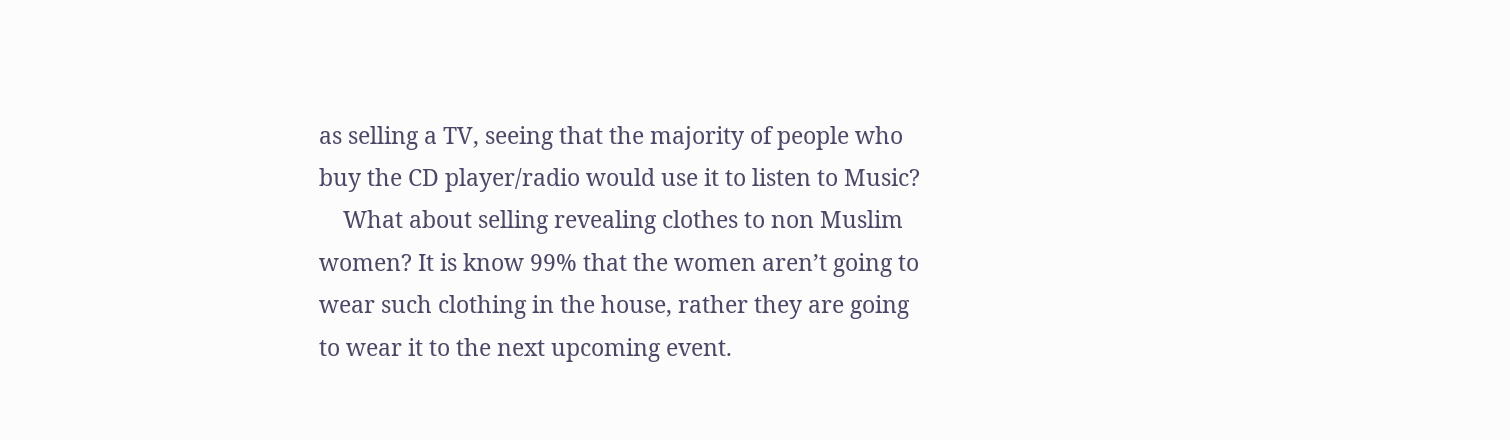as selling a TV, seeing that the majority of people who buy the CD player/radio would use it to listen to Music?
    What about selling revealing clothes to non Muslim women? It is know 99% that the women aren’t going to wear such clothing in the house, rather they are going to wear it to the next upcoming event.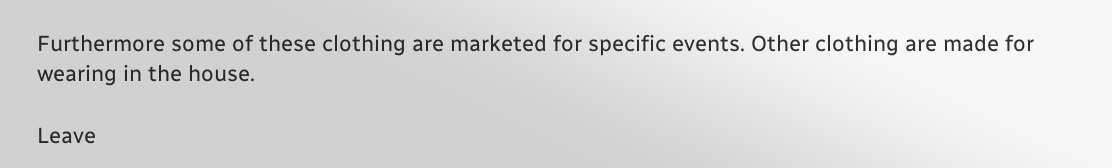Furthermore some of these clothing are marketed for specific events. Other clothing are made for wearing in the house.

Leave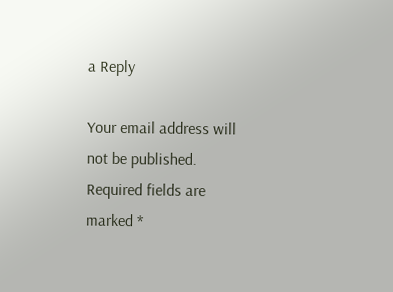a Reply

Your email address will not be published. Required fields are marked *